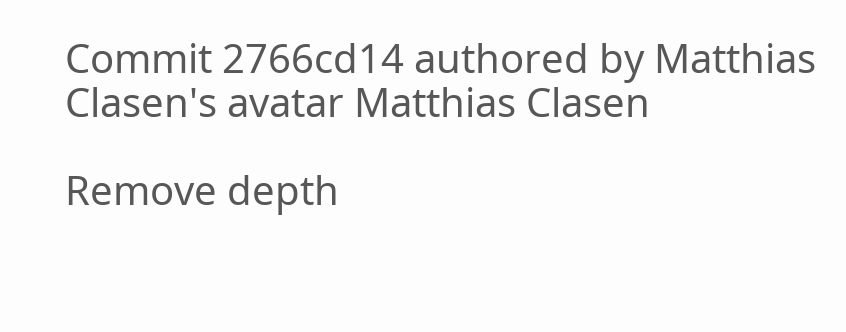Commit 2766cd14 authored by Matthias Clasen's avatar Matthias Clasen

Remove depth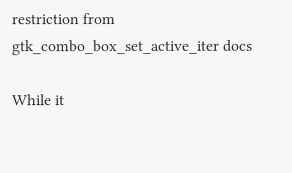restriction from gtk_combo_box_set_active_iter docs

While it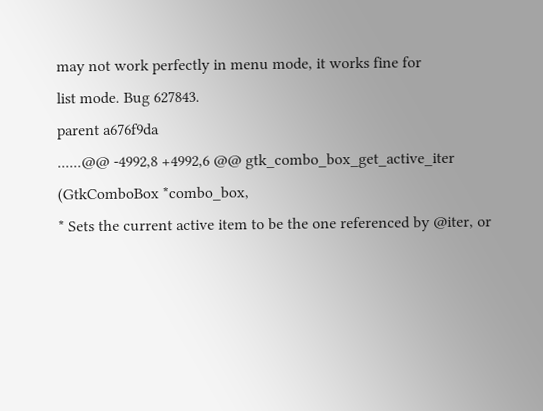may not work perfectly in menu mode, it works fine for
list mode. Bug 627843.
parent a676f9da
......@@ -4992,8 +4992,6 @@ gtk_combo_box_get_active_iter (GtkComboBox *combo_box,
* Sets the current active item to be the one referenced by @iter, or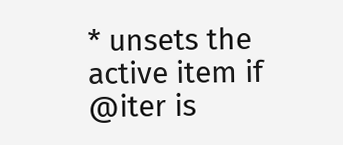* unsets the active item if @iter is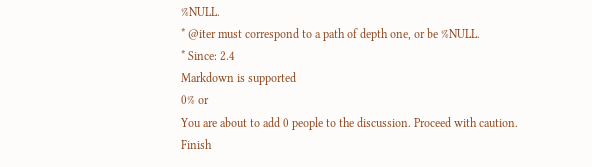%NULL.
* @iter must correspond to a path of depth one, or be %NULL.
* Since: 2.4
Markdown is supported
0% or
You are about to add 0 people to the discussion. Proceed with caution.
Finish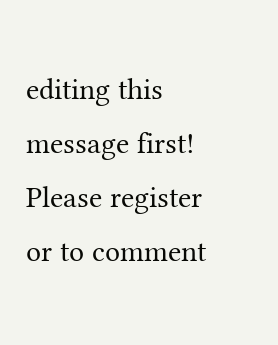editing this message first!
Please register or to comment